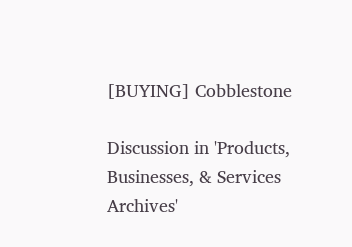[BUYING] Cobblestone

Discussion in 'Products, Businesses, & Services Archives'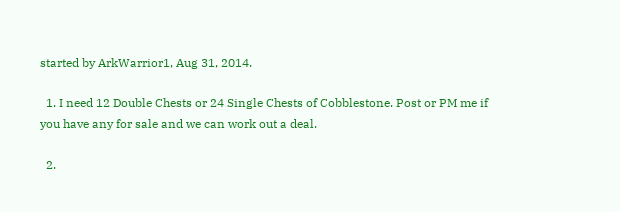started by ArkWarrior1, Aug 31, 2014.

  1. I need 12 Double Chests or 24 Single Chests of Cobblestone. Post or PM me if you have any for sale and we can work out a deal.

  2.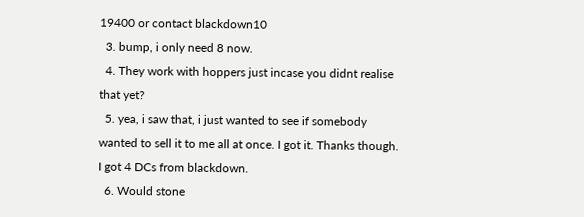19400 or contact blackdown10
  3. bump, i only need 8 now.
  4. They work with hoppers just incase you didnt realise that yet?
  5. yea, i saw that, i just wanted to see if somebody wanted to sell it to me all at once. I got it. Thanks though. I got 4 DCs from blackdown.
  6. Would stone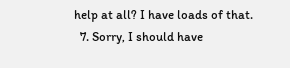help at all? I have loads of that.
  7. Sorry, I should have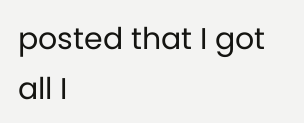posted that I got all I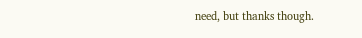need, but thanks though.